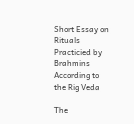Short Essay on Rituals Practicied by Brahmins According to the Rig Veda

The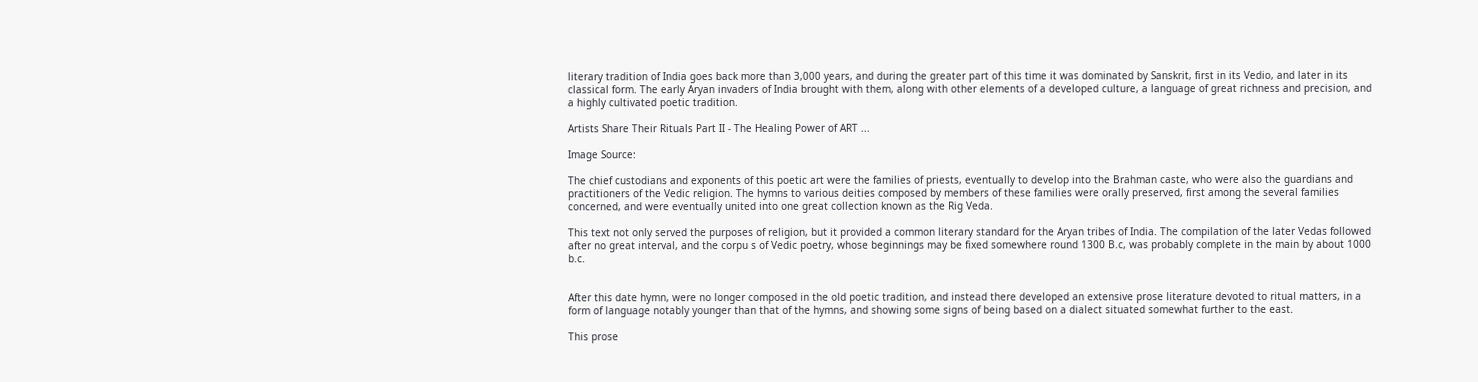literary tradition of India goes back more than 3,000 years, and during the greater part of this time it was dominated by Sanskrit, first in its Vedio, and later in its classical form. The early Aryan invaders of India brought with them, along with other elements of a developed culture, a language of great richness and precision, and a highly cultivated poetic tradition.

Artists Share Their Rituals Part II - The Healing Power of ART ...

Image Source:

The chief custodians and exponents of this poetic art were the families of priests, eventually to develop into the Brahman caste, who were also the guardians and practitioners of the Vedic religion. The hymns to various deities composed by members of these families were orally preserved, first among the several families concerned, and were eventually united into one great collection known as the Rig Veda.

This text not only served the purposes of religion, but it provided a common literary standard for the Aryan tribes of India. The compilation of the later Vedas followed after no great interval, and the corpu s of Vedic poetry, whose beginnings may be fixed somewhere round 1300 B.c, was probably complete in the main by about 1000 b.c.


After this date hymn, were no longer composed in the old poetic tradition, and instead there developed an extensive prose literature devoted to ritual matters, in a form of language notably younger than that of the hymns, and showing some signs of being based on a dialect situated somewhat further to the east.

This prose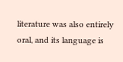literature was also entirely oral, and its language is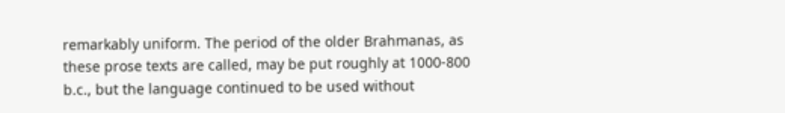remarkably uniform. The period of the older Brahmanas, as these prose texts are called, may be put roughly at 1000-800 b.c., but the language continued to be used without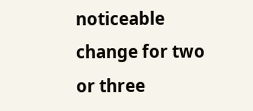noticeable change for two or three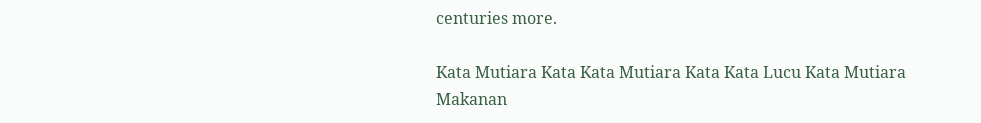centuries more.

Kata Mutiara Kata Kata Mutiara Kata Kata Lucu Kata Mutiara Makanan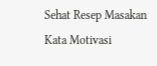Sehat Resep Masakan Kata Motivasi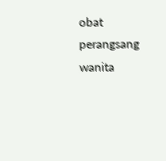obat perangsang wanita